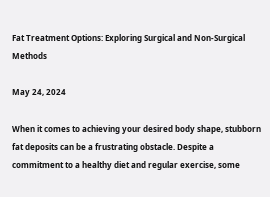Fat Treatment Options: Exploring Surgical and Non-Surgical Methods

May 24, 2024

When it comes to achieving your desired body shape, stubborn fat deposits can be a frustrating obstacle. Despite a commitment to a healthy diet and regular exercise, some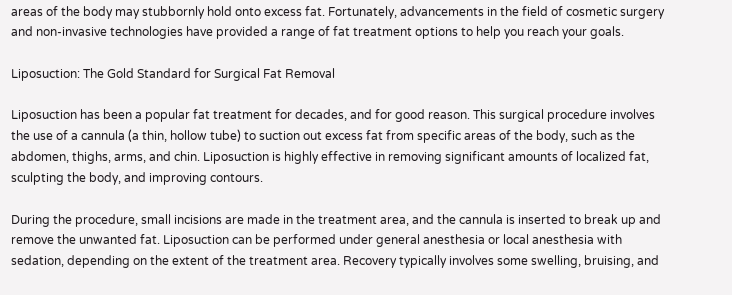areas of the body may stubbornly hold onto excess fat. Fortunately, advancements in the field of cosmetic surgery and non-invasive technologies have provided a range of fat treatment options to help you reach your goals.

Liposuction: The Gold Standard for Surgical Fat Removal

Liposuction has been a popular fat treatment for decades, and for good reason. This surgical procedure involves the use of a cannula (a thin, hollow tube) to suction out excess fat from specific areas of the body, such as the abdomen, thighs, arms, and chin. Liposuction is highly effective in removing significant amounts of localized fat, sculpting the body, and improving contours.

During the procedure, small incisions are made in the treatment area, and the cannula is inserted to break up and remove the unwanted fat. Liposuction can be performed under general anesthesia or local anesthesia with sedation, depending on the extent of the treatment area. Recovery typically involves some swelling, bruising, and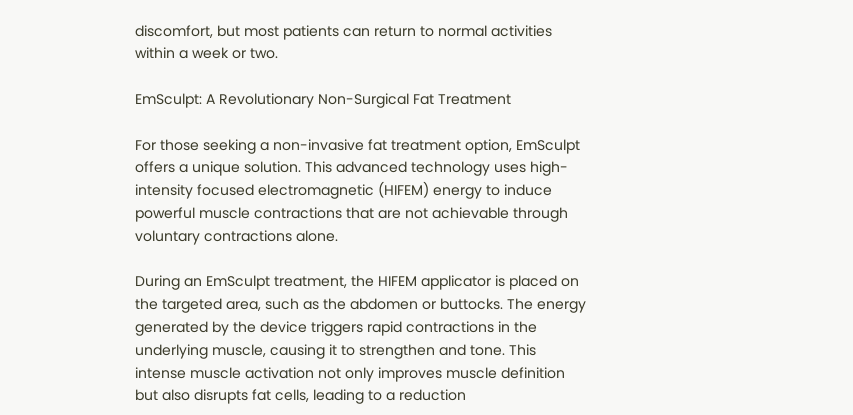discomfort, but most patients can return to normal activities within a week or two.

EmSculpt: A Revolutionary Non-Surgical Fat Treatment

For those seeking a non-invasive fat treatment option, EmSculpt offers a unique solution. This advanced technology uses high-intensity focused electromagnetic (HIFEM) energy to induce powerful muscle contractions that are not achievable through voluntary contractions alone.

During an EmSculpt treatment, the HIFEM applicator is placed on the targeted area, such as the abdomen or buttocks. The energy generated by the device triggers rapid contractions in the underlying muscle, causing it to strengthen and tone. This intense muscle activation not only improves muscle definition but also disrupts fat cells, leading to a reduction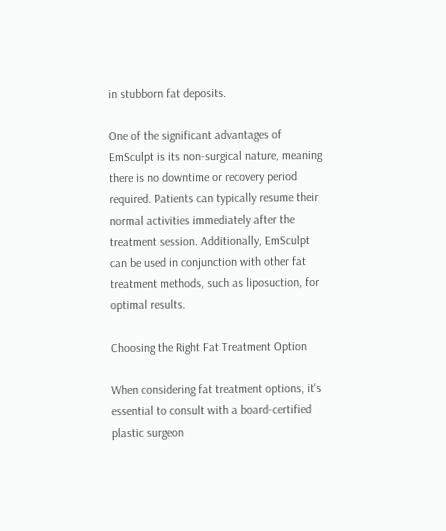in stubborn fat deposits.

One of the significant advantages of EmSculpt is its non-surgical nature, meaning there is no downtime or recovery period required. Patients can typically resume their normal activities immediately after the treatment session. Additionally, EmSculpt can be used in conjunction with other fat treatment methods, such as liposuction, for optimal results.

Choosing the Right Fat Treatment Option

When considering fat treatment options, it's essential to consult with a board-certified plastic surgeon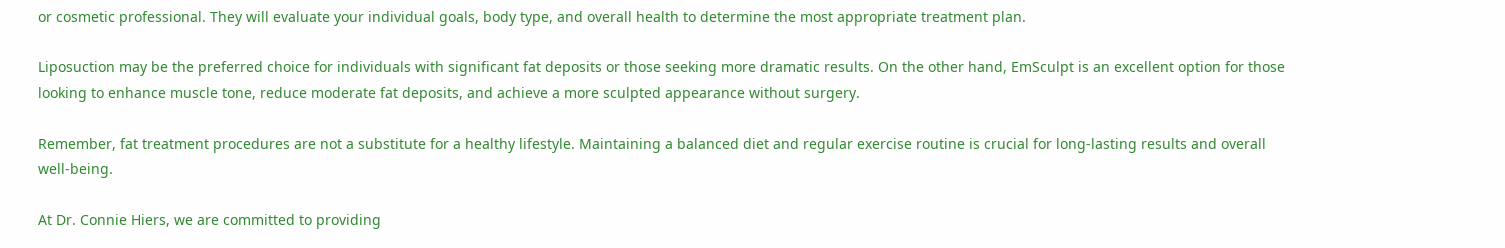or cosmetic professional. They will evaluate your individual goals, body type, and overall health to determine the most appropriate treatment plan.

Liposuction may be the preferred choice for individuals with significant fat deposits or those seeking more dramatic results. On the other hand, EmSculpt is an excellent option for those looking to enhance muscle tone, reduce moderate fat deposits, and achieve a more sculpted appearance without surgery.

Remember, fat treatment procedures are not a substitute for a healthy lifestyle. Maintaining a balanced diet and regular exercise routine is crucial for long-lasting results and overall well-being.

At Dr. Connie Hiers, we are committed to providing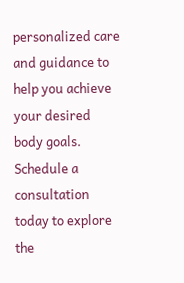personalized care and guidance to help you achieve your desired body goals. Schedule a consultation today to explore the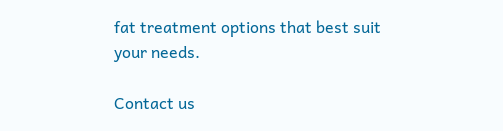fat treatment options that best suit your needs.

Contact us